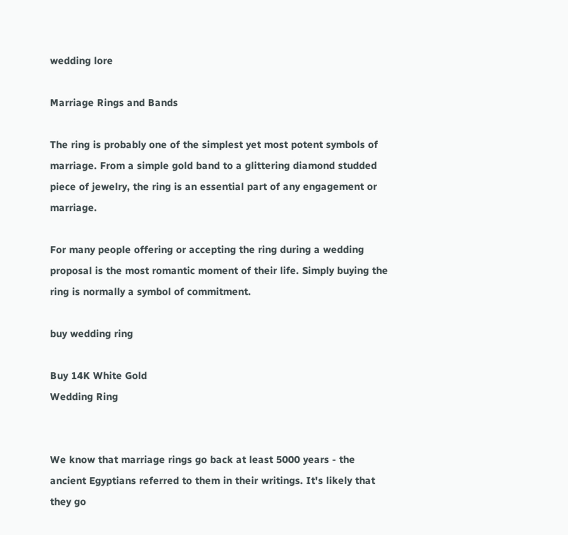wedding lore

Marriage Rings and Bands

The ring is probably one of the simplest yet most potent symbols of marriage. From a simple gold band to a glittering diamond studded piece of jewelry, the ring is an essential part of any engagement or marriage.

For many people offering or accepting the ring during a wedding proposal is the most romantic moment of their life. Simply buying the ring is normally a symbol of commitment.

buy wedding ring

Buy 14K White Gold
Wedding Ring


We know that marriage rings go back at least 5000 years - the ancient Egyptians referred to them in their writings. It's likely that they go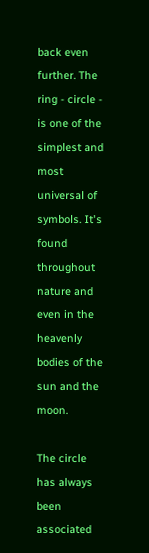back even further. The ring - circle - is one of the simplest and most universal of symbols. It's found throughout nature and even in the heavenly bodies of the sun and the moon.

The circle has always been associated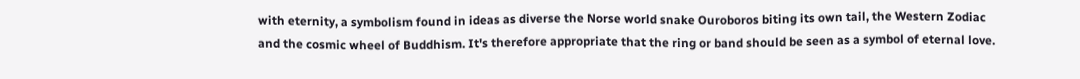with eternity, a symbolism found in ideas as diverse the Norse world snake Ouroboros biting its own tail, the Western Zodiac and the cosmic wheel of Buddhism. It's therefore appropriate that the ring or band should be seen as a symbol of eternal love.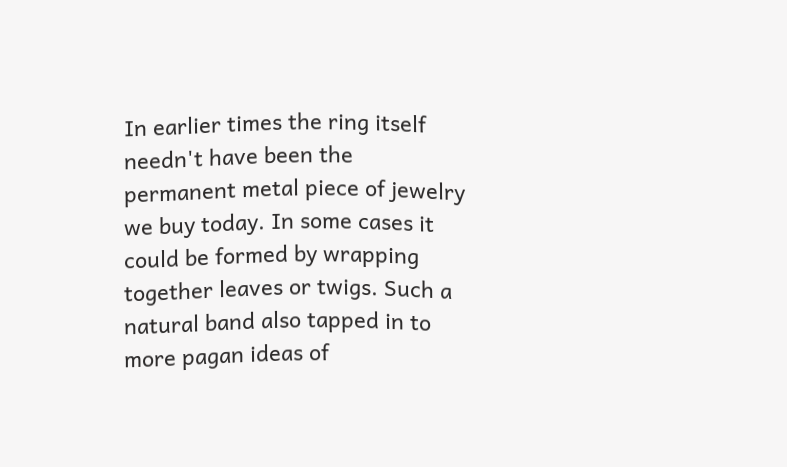In earlier times the ring itself needn't have been the permanent metal piece of jewelry we buy today. In some cases it could be formed by wrapping together leaves or twigs. Such a natural band also tapped in to more pagan ideas of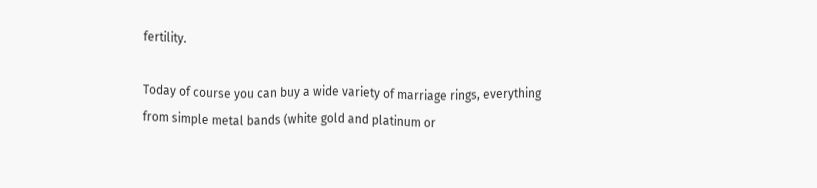fertility.

Today of course you can buy a wide variety of marriage rings, everything from simple metal bands (white gold and platinum or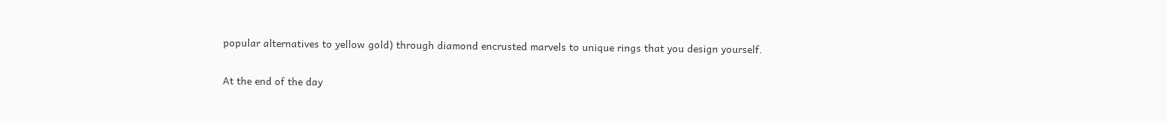popular alternatives to yellow gold) through diamond encrusted marvels to unique rings that you design yourself.

At the end of the day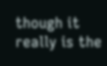though it really is the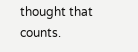thought that counts.